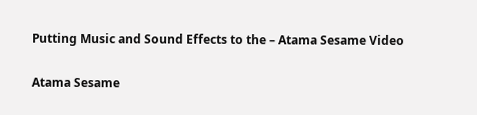Putting Music and Sound Effects to the – Atama Sesame Video

Atama Sesame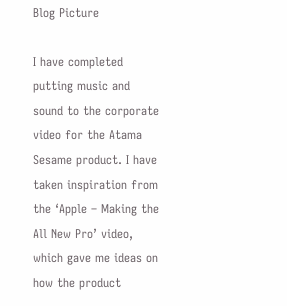Blog Picture

I have completed putting music and sound to the corporate video for the Atama Sesame product. I have taken inspiration from the ‘Apple – Making the All New Pro’ video, which gave me ideas on how the product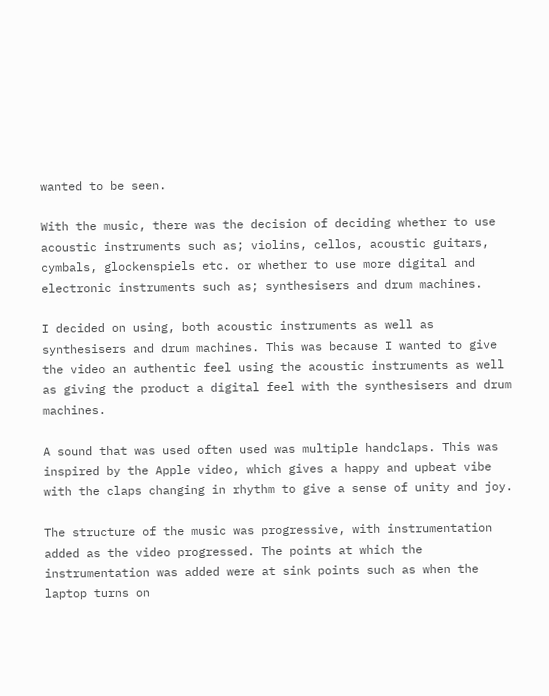wanted to be seen.

With the music, there was the decision of deciding whether to use acoustic instruments such as; violins, cellos, acoustic guitars, cymbals, glockenspiels etc. or whether to use more digital and electronic instruments such as; synthesisers and drum machines.

I decided on using, both acoustic instruments as well as synthesisers and drum machines. This was because I wanted to give the video an authentic feel using the acoustic instruments as well as giving the product a digital feel with the synthesisers and drum machines.

A sound that was used often used was multiple handclaps. This was inspired by the Apple video, which gives a happy and upbeat vibe with the claps changing in rhythm to give a sense of unity and joy.

The structure of the music was progressive, with instrumentation added as the video progressed. The points at which the instrumentation was added were at sink points such as when the laptop turns on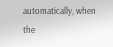automatically, when the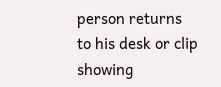person returns to his desk or clip showing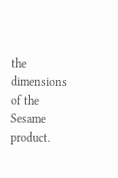the dimensions of the Sesame product.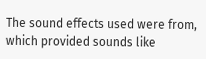The sound effects used were from, which provided sounds like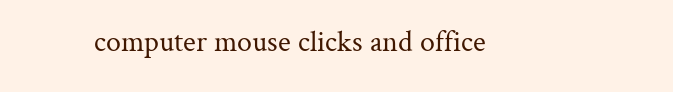computer mouse clicks and office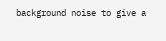background noise to give a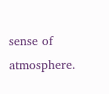sense of atmosphere.